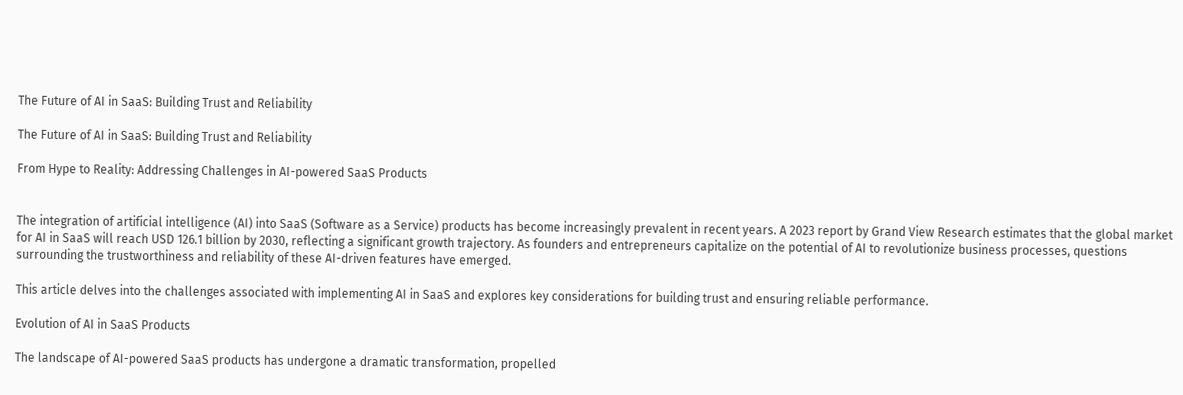The Future of AI in SaaS: Building Trust and Reliability

The Future of AI in SaaS: Building Trust and Reliability

From Hype to Reality: Addressing Challenges in AI-powered SaaS Products


The integration of artificial intelligence (AI) into SaaS (Software as a Service) products has become increasingly prevalent in recent years. A 2023 report by Grand View Research estimates that the global market for AI in SaaS will reach USD 126.1 billion by 2030, reflecting a significant growth trajectory. As founders and entrepreneurs capitalize on the potential of AI to revolutionize business processes, questions surrounding the trustworthiness and reliability of these AI-driven features have emerged.

This article delves into the challenges associated with implementing AI in SaaS and explores key considerations for building trust and ensuring reliable performance.

Evolution of AI in SaaS Products

The landscape of AI-powered SaaS products has undergone a dramatic transformation, propelled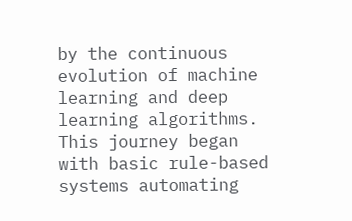by the continuous evolution of machine learning and deep learning algorithms. This journey began with basic rule-based systems automating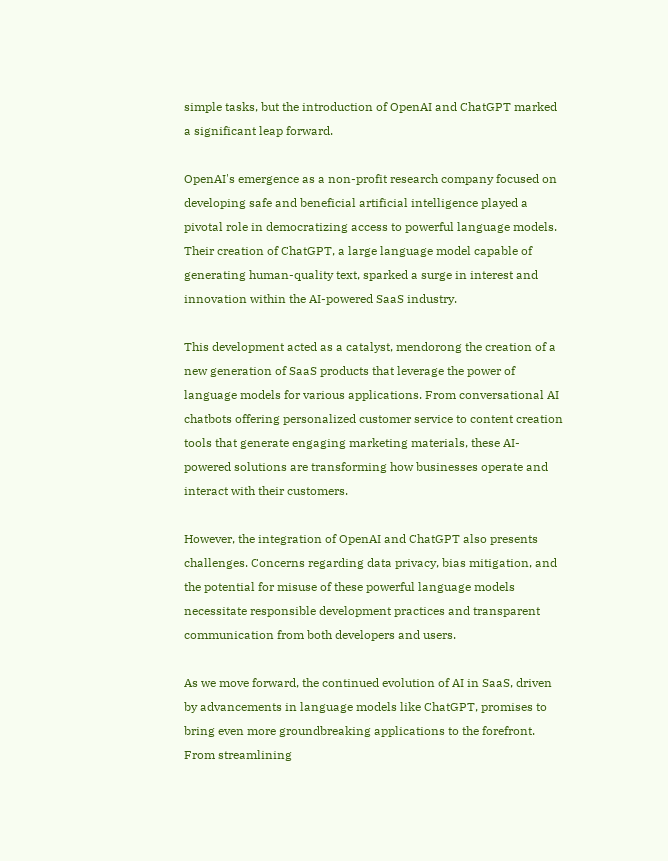simple tasks, but the introduction of OpenAI and ChatGPT marked a significant leap forward.

OpenAI's emergence as a non-profit research company focused on developing safe and beneficial artificial intelligence played a pivotal role in democratizing access to powerful language models. Their creation of ChatGPT, a large language model capable of generating human-quality text, sparked a surge in interest and innovation within the AI-powered SaaS industry.

This development acted as a catalyst, mendorong the creation of a new generation of SaaS products that leverage the power of language models for various applications. From conversational AI chatbots offering personalized customer service to content creation tools that generate engaging marketing materials, these AI-powered solutions are transforming how businesses operate and interact with their customers.

However, the integration of OpenAI and ChatGPT also presents challenges. Concerns regarding data privacy, bias mitigation, and the potential for misuse of these powerful language models necessitate responsible development practices and transparent communication from both developers and users.

As we move forward, the continued evolution of AI in SaaS, driven by advancements in language models like ChatGPT, promises to bring even more groundbreaking applications to the forefront. From streamlining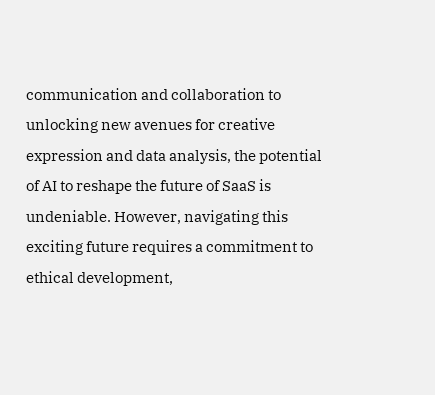communication and collaboration to unlocking new avenues for creative expression and data analysis, the potential of AI to reshape the future of SaaS is undeniable. However, navigating this exciting future requires a commitment to ethical development,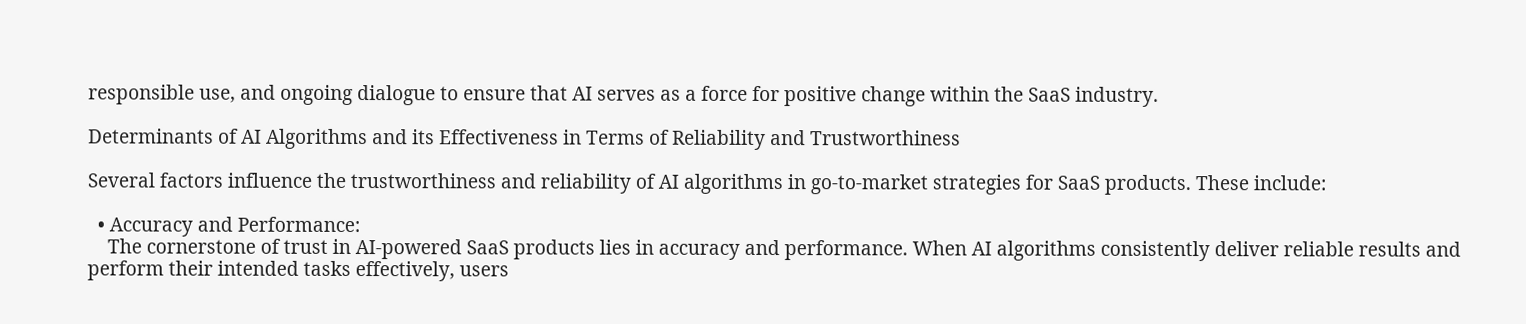responsible use, and ongoing dialogue to ensure that AI serves as a force for positive change within the SaaS industry.

Determinants of AI Algorithms and its Effectiveness in Terms of Reliability and Trustworthiness

Several factors influence the trustworthiness and reliability of AI algorithms in go-to-market strategies for SaaS products. These include:

  • Accuracy and Performance:
    The cornerstone of trust in AI-powered SaaS products lies in accuracy and performance. When AI algorithms consistently deliver reliable results and perform their intended tasks effectively, users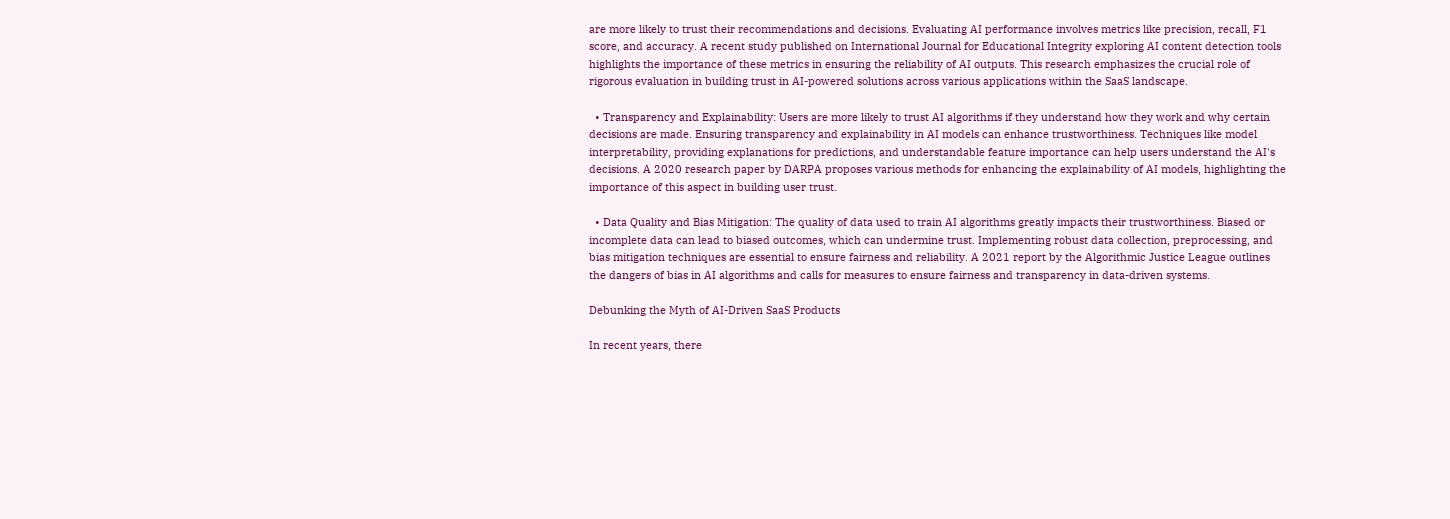are more likely to trust their recommendations and decisions. Evaluating AI performance involves metrics like precision, recall, F1 score, and accuracy. A recent study published on International Journal for Educational Integrity exploring AI content detection tools highlights the importance of these metrics in ensuring the reliability of AI outputs. This research emphasizes the crucial role of rigorous evaluation in building trust in AI-powered solutions across various applications within the SaaS landscape.

  • Transparency and Explainability: Users are more likely to trust AI algorithms if they understand how they work and why certain decisions are made. Ensuring transparency and explainability in AI models can enhance trustworthiness. Techniques like model interpretability, providing explanations for predictions, and understandable feature importance can help users understand the AI's decisions. A 2020 research paper by DARPA proposes various methods for enhancing the explainability of AI models, highlighting the importance of this aspect in building user trust.

  • Data Quality and Bias Mitigation: The quality of data used to train AI algorithms greatly impacts their trustworthiness. Biased or incomplete data can lead to biased outcomes, which can undermine trust. Implementing robust data collection, preprocessing, and bias mitigation techniques are essential to ensure fairness and reliability. A 2021 report by the Algorithmic Justice League outlines the dangers of bias in AI algorithms and calls for measures to ensure fairness and transparency in data-driven systems.

Debunking the Myth of AI-Driven SaaS Products

In recent years, there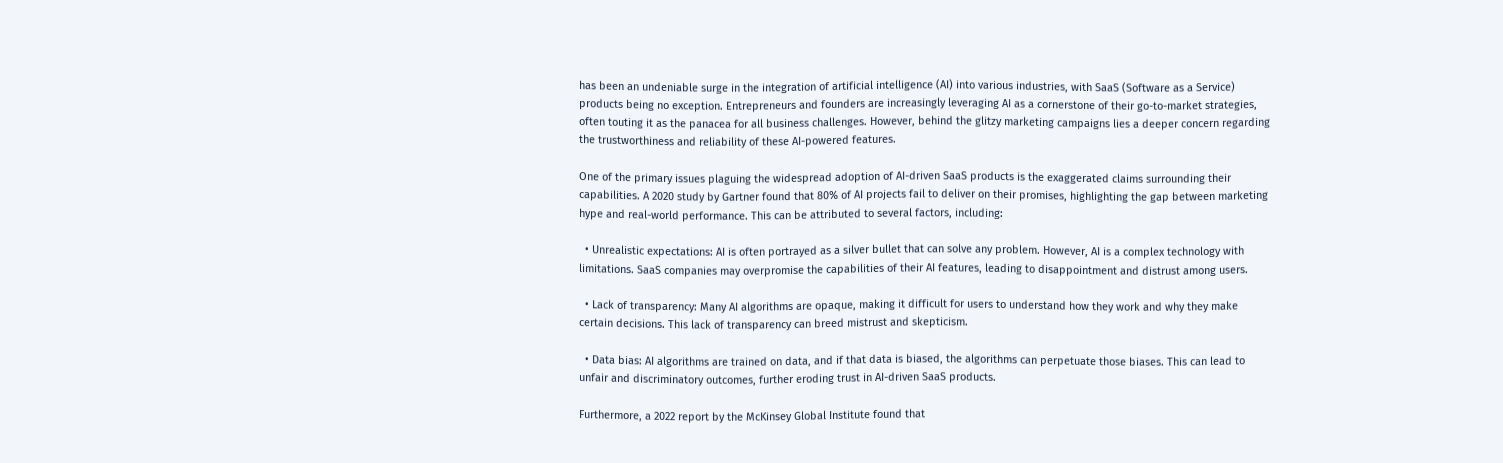has been an undeniable surge in the integration of artificial intelligence (AI) into various industries, with SaaS (Software as a Service) products being no exception. Entrepreneurs and founders are increasingly leveraging AI as a cornerstone of their go-to-market strategies, often touting it as the panacea for all business challenges. However, behind the glitzy marketing campaigns lies a deeper concern regarding the trustworthiness and reliability of these AI-powered features.

One of the primary issues plaguing the widespread adoption of AI-driven SaaS products is the exaggerated claims surrounding their capabilities. A 2020 study by Gartner found that 80% of AI projects fail to deliver on their promises, highlighting the gap between marketing hype and real-world performance. This can be attributed to several factors, including:

  • Unrealistic expectations: AI is often portrayed as a silver bullet that can solve any problem. However, AI is a complex technology with limitations. SaaS companies may overpromise the capabilities of their AI features, leading to disappointment and distrust among users.

  • Lack of transparency: Many AI algorithms are opaque, making it difficult for users to understand how they work and why they make certain decisions. This lack of transparency can breed mistrust and skepticism.

  • Data bias: AI algorithms are trained on data, and if that data is biased, the algorithms can perpetuate those biases. This can lead to unfair and discriminatory outcomes, further eroding trust in AI-driven SaaS products.

Furthermore, a 2022 report by the McKinsey Global Institute found that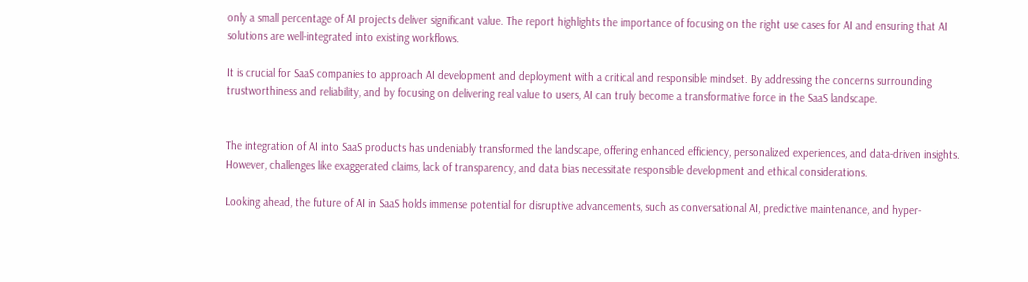only a small percentage of AI projects deliver significant value. The report highlights the importance of focusing on the right use cases for AI and ensuring that AI solutions are well-integrated into existing workflows.

It is crucial for SaaS companies to approach AI development and deployment with a critical and responsible mindset. By addressing the concerns surrounding trustworthiness and reliability, and by focusing on delivering real value to users, AI can truly become a transformative force in the SaaS landscape.


The integration of AI into SaaS products has undeniably transformed the landscape, offering enhanced efficiency, personalized experiences, and data-driven insights. However, challenges like exaggerated claims, lack of transparency, and data bias necessitate responsible development and ethical considerations.

Looking ahead, the future of AI in SaaS holds immense potential for disruptive advancements, such as conversational AI, predictive maintenance, and hyper-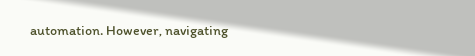automation. However, navigating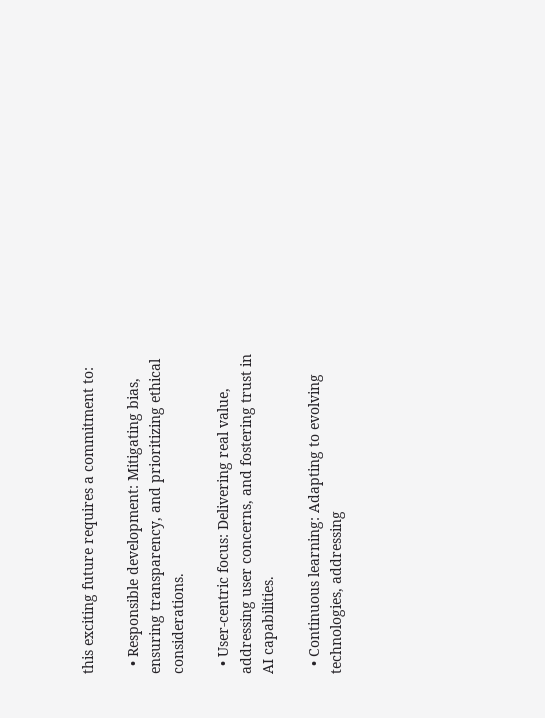this exciting future requires a commitment to:

  • Responsible development: Mitigating bias, ensuring transparency, and prioritizing ethical considerations.

  • User-centric focus: Delivering real value, addressing user concerns, and fostering trust in AI capabilities.

  • Continuous learning: Adapting to evolving technologies, addressing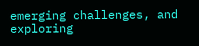emerging challenges, and exploring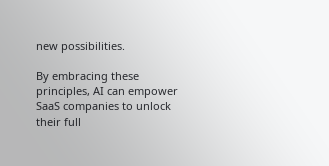new possibilities.

By embracing these principles, AI can empower SaaS companies to unlock their full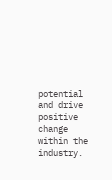potential and drive positive change within the industry.